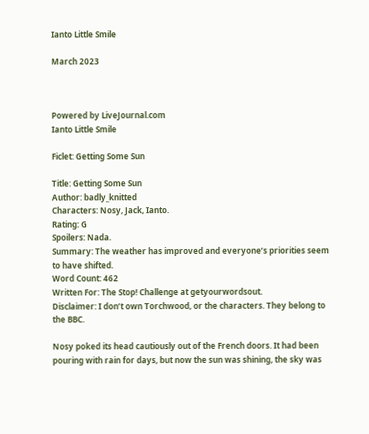Ianto Little Smile

March 2023



Powered by LiveJournal.com
Ianto Little Smile

Ficlet: Getting Some Sun

Title: Getting Some Sun
Author: badly_knitted
Characters: Nosy, Jack, Ianto.
Rating: G
Spoilers: Nada.
Summary: The weather has improved and everyone’s priorities seem to have shifted.
Word Count: 462
Written For: The Stop! Challenge at getyourwordsout.
Disclaimer: I don’t own Torchwood, or the characters. They belong to the BBC.

Nosy poked its head cautiously out of the French doors. It had been pouring with rain for days, but now the sun was shining, the sky was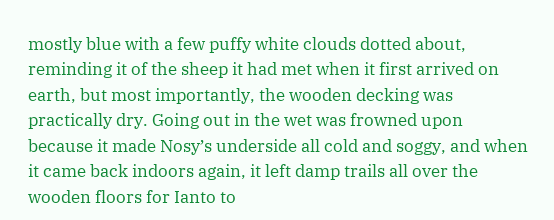mostly blue with a few puffy white clouds dotted about, reminding it of the sheep it had met when it first arrived on earth, but most importantly, the wooden decking was practically dry. Going out in the wet was frowned upon because it made Nosy’s underside all cold and soggy, and when it came back indoors again, it left damp trails all over the wooden floors for Ianto to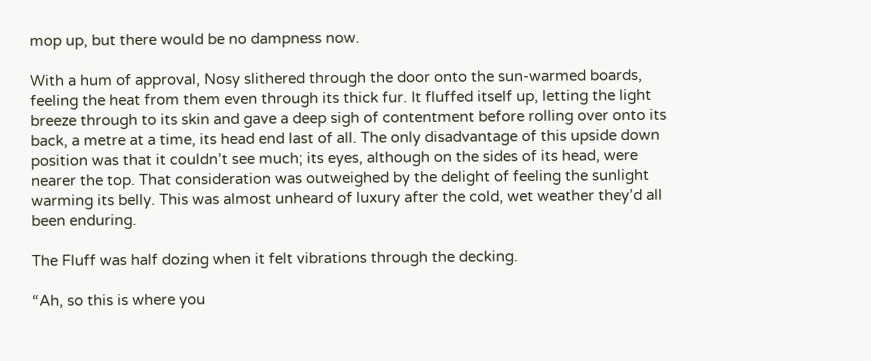mop up, but there would be no dampness now.

With a hum of approval, Nosy slithered through the door onto the sun-warmed boards, feeling the heat from them even through its thick fur. It fluffed itself up, letting the light breeze through to its skin and gave a deep sigh of contentment before rolling over onto its back, a metre at a time, its head end last of all. The only disadvantage of this upside down position was that it couldn’t see much; its eyes, although on the sides of its head, were nearer the top. That consideration was outweighed by the delight of feeling the sunlight warming its belly. This was almost unheard of luxury after the cold, wet weather they’d all been enduring.

The Fluff was half dozing when it felt vibrations through the decking.

“Ah, so this is where you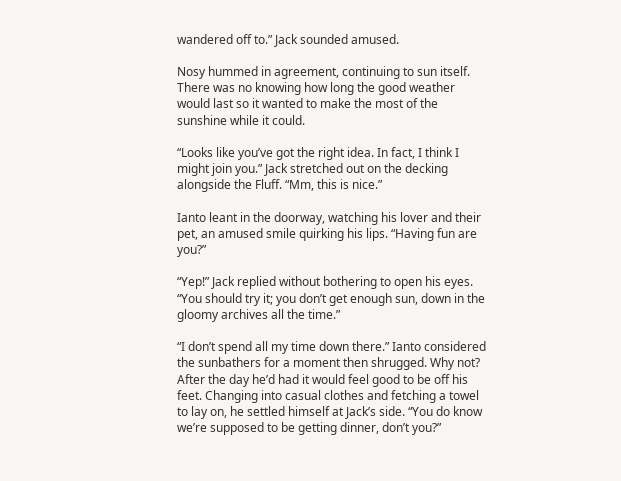wandered off to.” Jack sounded amused.

Nosy hummed in agreement, continuing to sun itself. There was no knowing how long the good weather would last so it wanted to make the most of the sunshine while it could.

“Looks like you’ve got the right idea. In fact, I think I might join you.” Jack stretched out on the decking alongside the Fluff. “Mm, this is nice.”

Ianto leant in the doorway, watching his lover and their pet, an amused smile quirking his lips. “Having fun are you?”

“Yep!” Jack replied without bothering to open his eyes. “You should try it; you don’t get enough sun, down in the gloomy archives all the time.”

“I don’t spend all my time down there.” Ianto considered the sunbathers for a moment then shrugged. Why not? After the day he’d had it would feel good to be off his feet. Changing into casual clothes and fetching a towel to lay on, he settled himself at Jack’s side. “You do know we’re supposed to be getting dinner, don’t you?”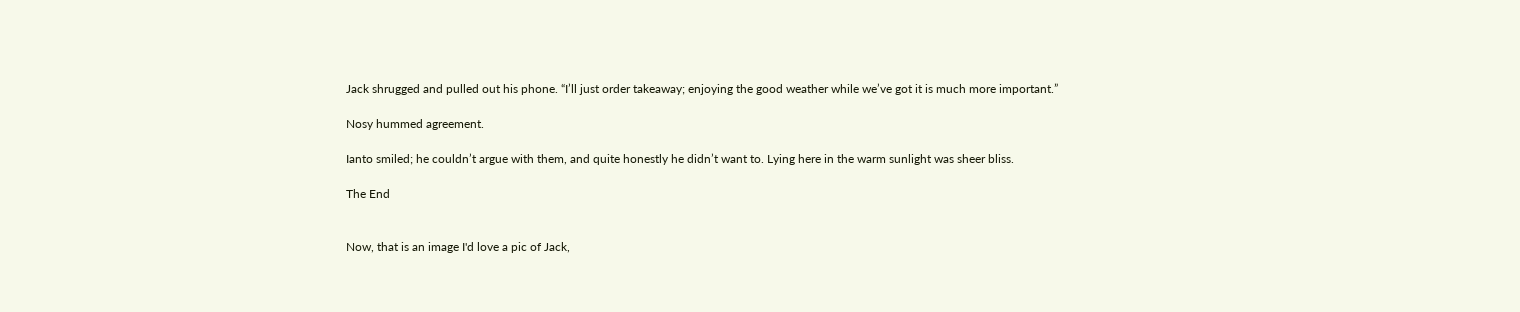Jack shrugged and pulled out his phone. “I’ll just order takeaway; enjoying the good weather while we’ve got it is much more important.”

Nosy hummed agreement.

Ianto smiled; he couldn’t argue with them, and quite honestly he didn’t want to. Lying here in the warm sunlight was sheer bliss.

The End


Now, that is an image I'd love a pic of Jack,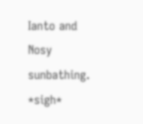Ianto and Nosy sunbathing. *sigh*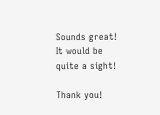Sounds great!
It would be quite a sight!

Thank you!